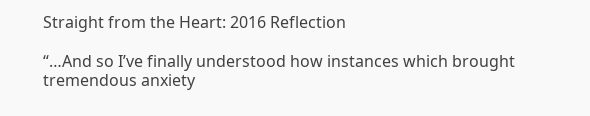Straight from the Heart: 2016 Reflection

“…And so I’ve finally understood how instances which brought tremendous anxiety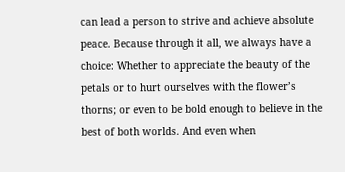can lead a person to strive and achieve absolute peace. Because through it all, we always have a choice: Whether to appreciate the beauty of the petals or to hurt ourselves with the flower’s thorns; or even to be bold enough to believe in the best of both worlds. And even when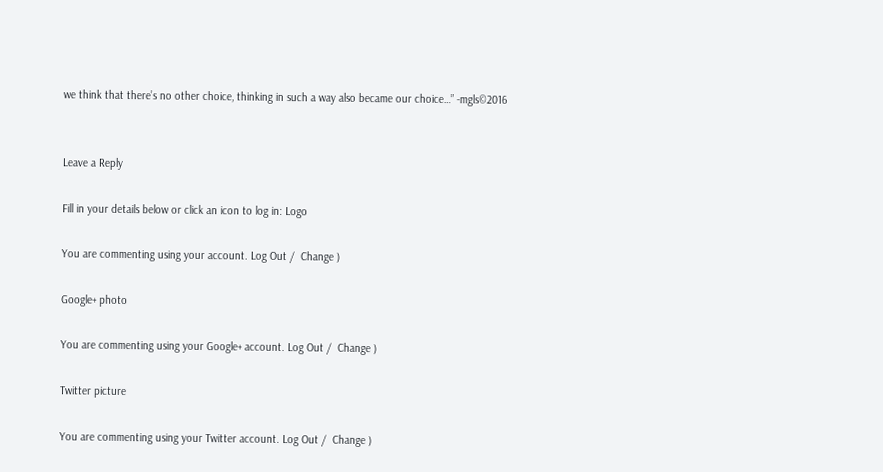we think that there’s no other choice, thinking in such a way also became our choice…” -mgls©2016


Leave a Reply

Fill in your details below or click an icon to log in: Logo

You are commenting using your account. Log Out /  Change )

Google+ photo

You are commenting using your Google+ account. Log Out /  Change )

Twitter picture

You are commenting using your Twitter account. Log Out /  Change )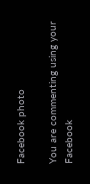Facebook photo

You are commenting using your Facebook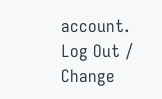account. Log Out /  Change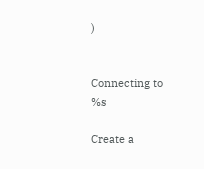)


Connecting to %s

Create a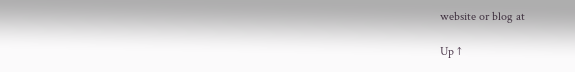website or blog at

Up ↑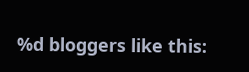%d bloggers like this: